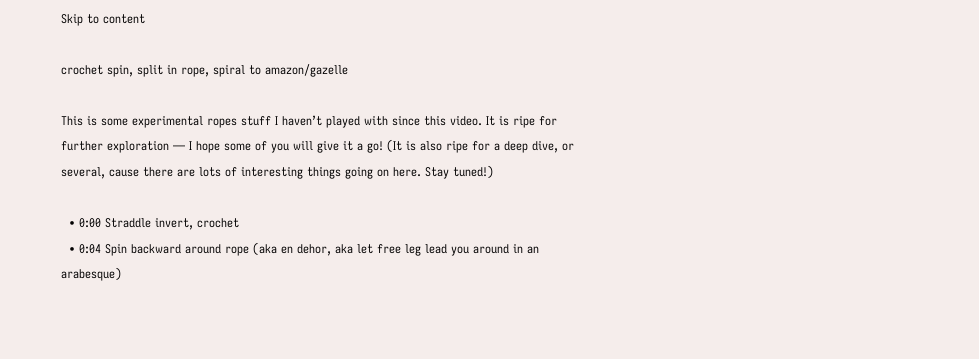Skip to content

crochet spin, split in rope, spiral to amazon/gazelle

This is some experimental ropes stuff I haven’t played with since this video. It is ripe for further exploration — I hope some of you will give it a go! (It is also ripe for a deep dive, or several, cause there are lots of interesting things going on here. Stay tuned!)

  • 0:00 Straddle invert, crochet
  • 0:04 Spin backward around rope (aka en dehor, aka let free leg lead you around in an arabesque)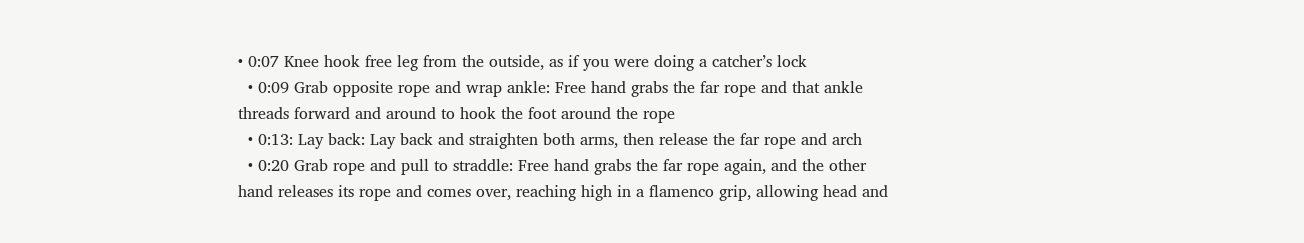• 0:07 Knee hook free leg from the outside, as if you were doing a catcher’s lock
  • 0:09 Grab opposite rope and wrap ankle: Free hand grabs the far rope and that ankle threads forward and around to hook the foot around the rope
  • 0:13: Lay back: Lay back and straighten both arms, then release the far rope and arch
  • 0:20 Grab rope and pull to straddle: Free hand grabs the far rope again, and the other hand releases its rope and comes over, reaching high in a flamenco grip, allowing head and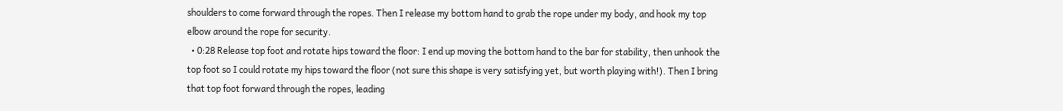shoulders to come forward through the ropes. Then I release my bottom hand to grab the rope under my body, and hook my top elbow around the rope for security.
  • 0:28 Release top foot and rotate hips toward the floor: I end up moving the bottom hand to the bar for stability, then unhook the top foot so I could rotate my hips toward the floor (not sure this shape is very satisfying yet, but worth playing with!). Then I bring that top foot forward through the ropes, leading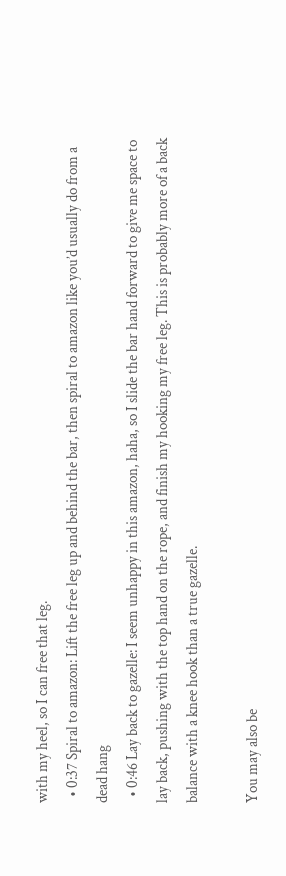with my heel, so I can free that leg.
  • 0:37 Spiral to amazon: Lift the free leg up and behind the bar, then spiral to amazon like you’d usually do from a dead hang
  • 0:46 Lay back to gazelle: I seem unhappy in this amazon, haha, so I slide the bar hand forward to give me space to lay back, pushing with the top hand on the rope, and finish my hooking my free leg. This is probably more of a back balance with a knee hook than a true gazelle.

You may also be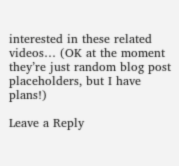interested in these related videos… (OK at the moment they’re just random blog post placeholders, but I have plans!)

Leave a Reply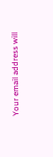Your email address will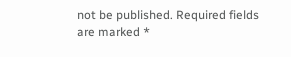not be published. Required fields are marked *